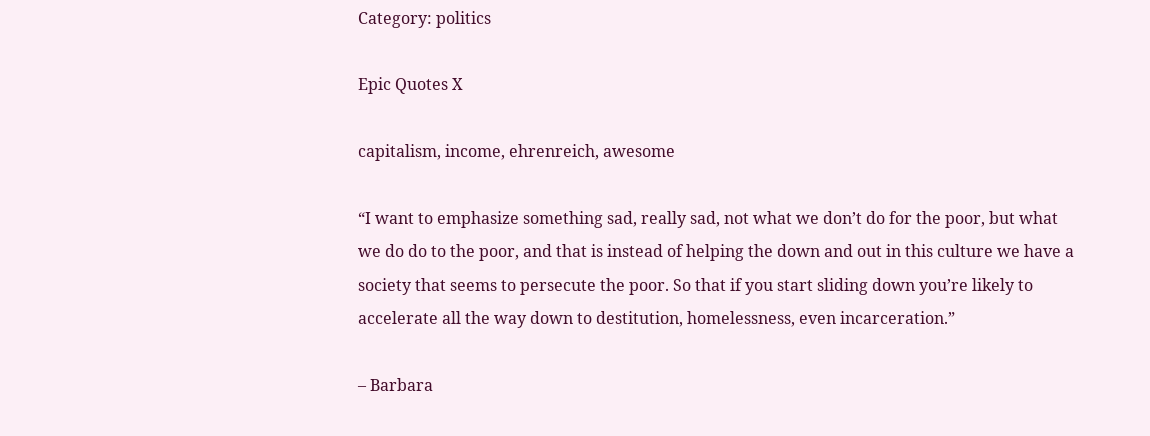Category: politics

Epic Quotes X

capitalism, income, ehrenreich, awesome

“I want to emphasize something sad, really sad, not what we don’t do for the poor, but what we do do to the poor, and that is instead of helping the down and out in this culture we have a society that seems to persecute the poor. So that if you start sliding down you’re likely to accelerate all the way down to destitution, homelessness, even incarceration.”

– Barbara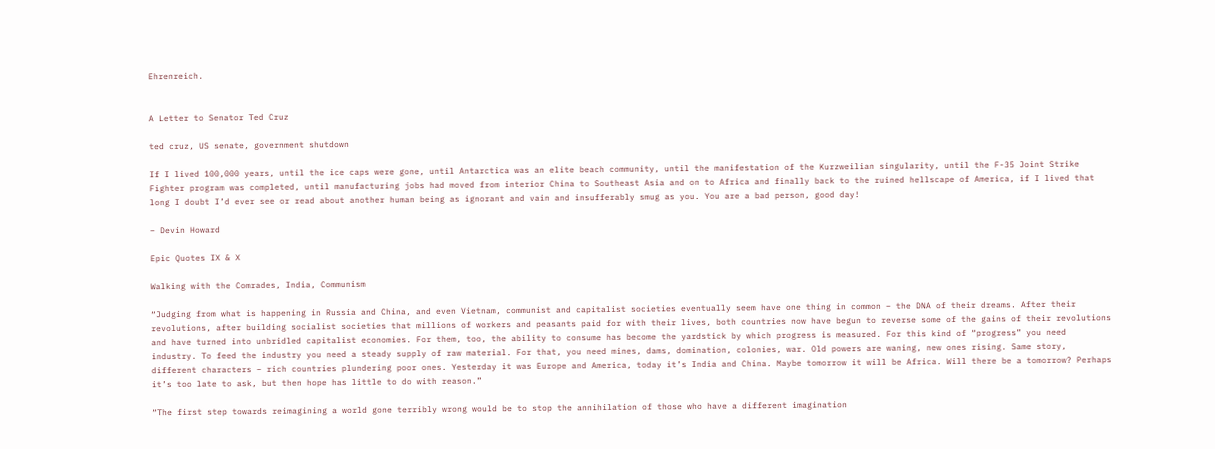Ehrenreich.


A Letter to Senator Ted Cruz

ted cruz, US senate, government shutdown

If I lived 100,000 years, until the ice caps were gone, until Antarctica was an elite beach community, until the manifestation of the Kurzweilian singularity, until the F-35 Joint Strike Fighter program was completed, until manufacturing jobs had moved from interior China to Southeast Asia and on to Africa and finally back to the ruined hellscape of America, if I lived that long I doubt I’d ever see or read about another human being as ignorant and vain and insufferably smug as you. You are a bad person, good day!

– Devin Howard

Epic Quotes IX & X

Walking with the Comrades, India, Communism

“Judging from what is happening in Russia and China, and even Vietnam, communist and capitalist societies eventually seem have one thing in common – the DNA of their dreams. After their revolutions, after building socialist societies that millions of workers and peasants paid for with their lives, both countries now have begun to reverse some of the gains of their revolutions and have turned into unbridled capitalist economies. For them, too, the ability to consume has become the yardstick by which progress is measured. For this kind of “progress” you need industry. To feed the industry you need a steady supply of raw material. For that, you need mines, dams, domination, colonies, war. Old powers are waning, new ones rising. Same story, different characters – rich countries plundering poor ones. Yesterday it was Europe and America, today it’s India and China. Maybe tomorrow it will be Africa. Will there be a tomorrow? Perhaps it’s too late to ask, but then hope has little to do with reason.”

“The first step towards reimagining a world gone terribly wrong would be to stop the annihilation of those who have a different imagination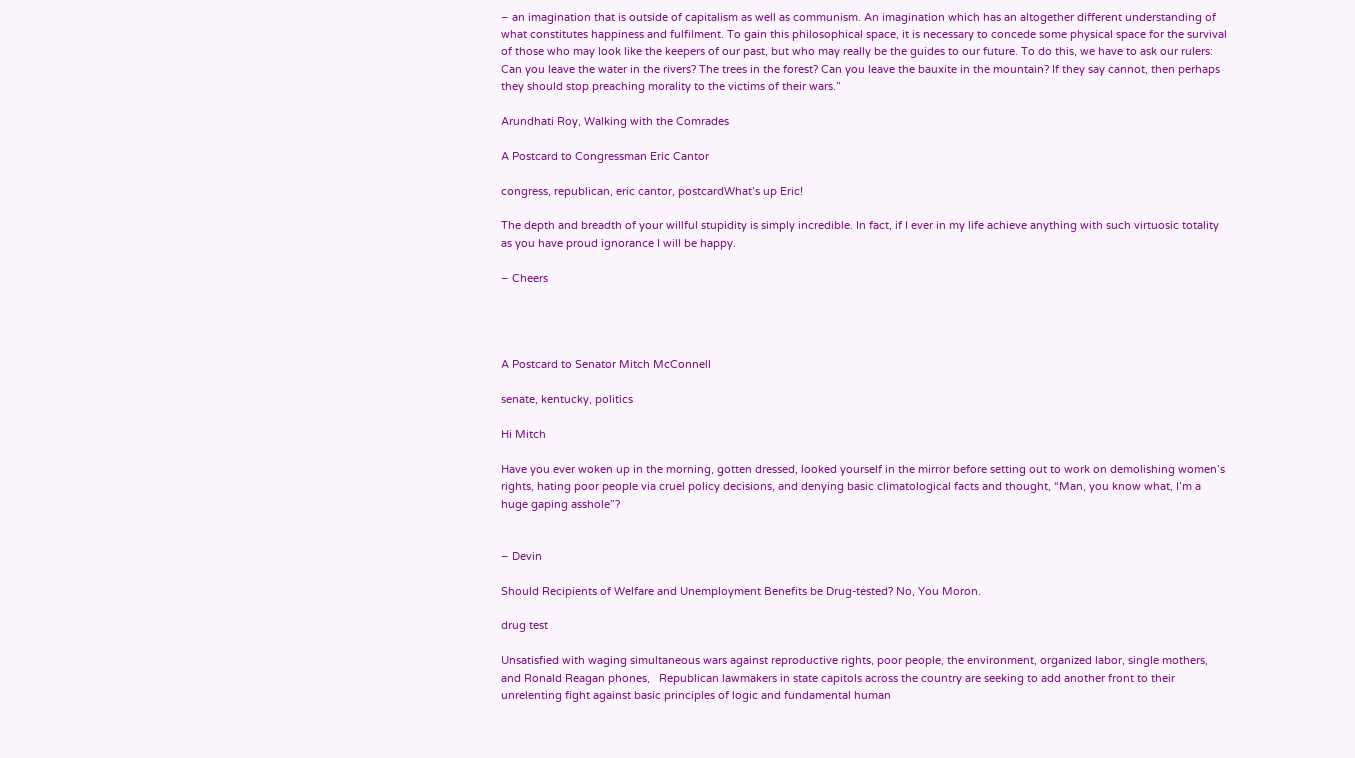– an imagination that is outside of capitalism as well as communism. An imagination which has an altogether different understanding of what constitutes happiness and fulfilment. To gain this philosophical space, it is necessary to concede some physical space for the survival of those who may look like the keepers of our past, but who may really be the guides to our future. To do this, we have to ask our rulers: Can you leave the water in the rivers? The trees in the forest? Can you leave the bauxite in the mountain? If they say cannot, then perhaps they should stop preaching morality to the victims of their wars.”

Arundhati Roy, Walking with the Comrades

A Postcard to Congressman Eric Cantor

congress, republican, eric cantor, postcardWhat’s up Eric!

The depth and breadth of your willful stupidity is simply incredible. In fact, if I ever in my life achieve anything with such virtuosic totality as you have proud ignorance I will be happy.

– Cheers




A Postcard to Senator Mitch McConnell

senate, kentucky, politics

Hi Mitch

Have you ever woken up in the morning, gotten dressed, looked yourself in the mirror before setting out to work on demolishing women’s rights, hating poor people via cruel policy decisions, and denying basic climatological facts and thought, “Man, you know what, I’m a huge gaping asshole”?


– Devin

Should Recipients of Welfare and Unemployment Benefits be Drug-tested? No, You Moron.

drug test

Unsatisfied with waging simultaneous wars against reproductive rights, poor people, the environment, organized labor, single mothers, and Ronald Reagan phones,   Republican lawmakers in state capitols across the country are seeking to add another front to their unrelenting fight against basic principles of logic and fundamental human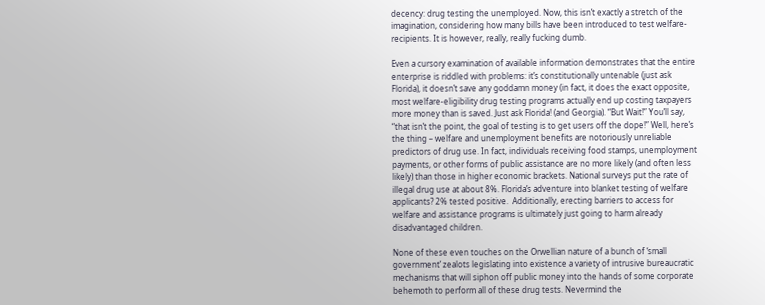decency: drug testing the unemployed. Now, this isn’t exactly a stretch of the imagination, considering how many bills have been introduced to test welfare-recipients. It is however, really, really fucking dumb.

Even a cursory examination of available information demonstrates that the entire enterprise is riddled with problems: it’s constitutionally untenable (just ask Florida), it doesn’t save any goddamn money (in fact, it does the exact opposite, most welfare-eligibility drug testing programs actually end up costing taxpayers more money than is saved. Just ask Florida! (and Georgia). “But Wait!” You’ll say, “that isn’t the point, the goal of testing is to get users off the dope!” Well, here’s the thing – welfare and unemployment benefits are notoriously unreliable predictors of drug use. In fact, individuals receiving food stamps, unemployment payments, or other forms of public assistance are no more likely (and often less likely) than those in higher economic brackets. National surveys put the rate of illegal drug use at about 8%. Florida’s adventure into blanket testing of welfare applicants? 2% tested positive.  Additionally, erecting barriers to access for welfare and assistance programs is ultimately just going to harm already disadvantaged children.

None of these even touches on the Orwellian nature of a bunch of ‘small government’ zealots legislating into existence a variety of intrusive bureaucratic mechanisms that will siphon off public money into the hands of some corporate behemoth to perform all of these drug tests. Nevermind the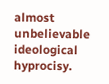almost unbelievable ideological hyprocisy.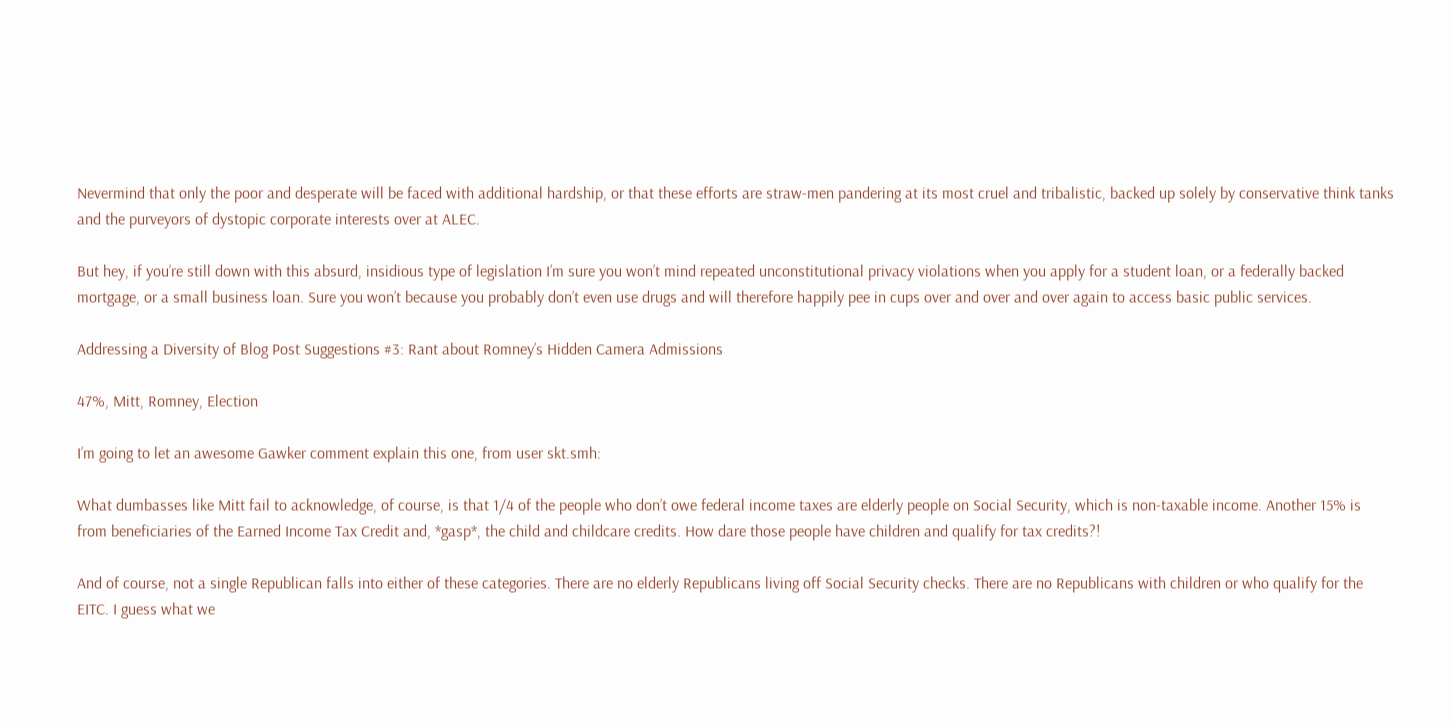Nevermind that only the poor and desperate will be faced with additional hardship, or that these efforts are straw-men pandering at its most cruel and tribalistic, backed up solely by conservative think tanks and the purveyors of dystopic corporate interests over at ALEC.

But hey, if you’re still down with this absurd, insidious type of legislation I’m sure you won’t mind repeated unconstitutional privacy violations when you apply for a student loan, or a federally backed mortgage, or a small business loan. Sure you won’t because you probably don’t even use drugs and will therefore happily pee in cups over and over and over again to access basic public services.

Addressing a Diversity of Blog Post Suggestions #3: Rant about Romney’s Hidden Camera Admissions

47%, Mitt, Romney, Election

I’m going to let an awesome Gawker comment explain this one, from user skt.smh:

What dumbasses like Mitt fail to acknowledge, of course, is that 1/4 of the people who don’t owe federal income taxes are elderly people on Social Security, which is non-taxable income. Another 15% is from beneficiaries of the Earned Income Tax Credit and, *gasp*, the child and childcare credits. How dare those people have children and qualify for tax credits?!

And of course, not a single Republican falls into either of these categories. There are no elderly Republicans living off Social Security checks. There are no Republicans with children or who qualify for the EITC. I guess what we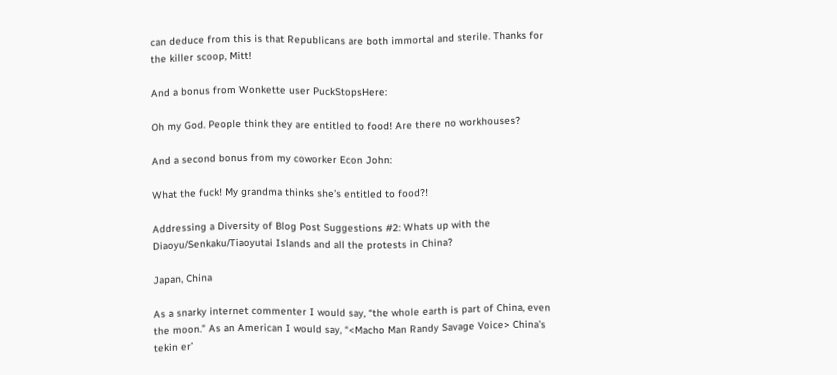can deduce from this is that Republicans are both immortal and sterile. Thanks for the killer scoop, Mitt!

And a bonus from Wonkette user PuckStopsHere:

Oh my God. People think they are entitled to food! Are there no workhouses?

And a second bonus from my coworker Econ John:

What the fuck! My grandma thinks she’s entitled to food?!

Addressing a Diversity of Blog Post Suggestions #2: Whats up with the Diaoyu/Senkaku/Tiaoyutai Islands and all the protests in China?

Japan, China

As a snarky internet commenter I would say, “the whole earth is part of China, even the moon.” As an American I would say, “<Macho Man Randy Savage Voice> China’s tekin er’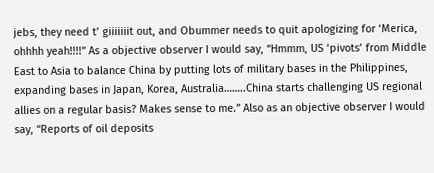jebs, they need t’ giiiiiiit out, and Obummer needs to quit apologizing for ‘Merica, ohhhh yeah!!!!” As a objective observer I would say, “Hmmm, US ‘pivots’ from Middle East to Asia to balance China by putting lots of military bases in the Philippines, expanding bases in Japan, Korea, Australia……..China starts challenging US regional allies on a regular basis? Makes sense to me.” Also as an objective observer I would say, “Reports of oil deposits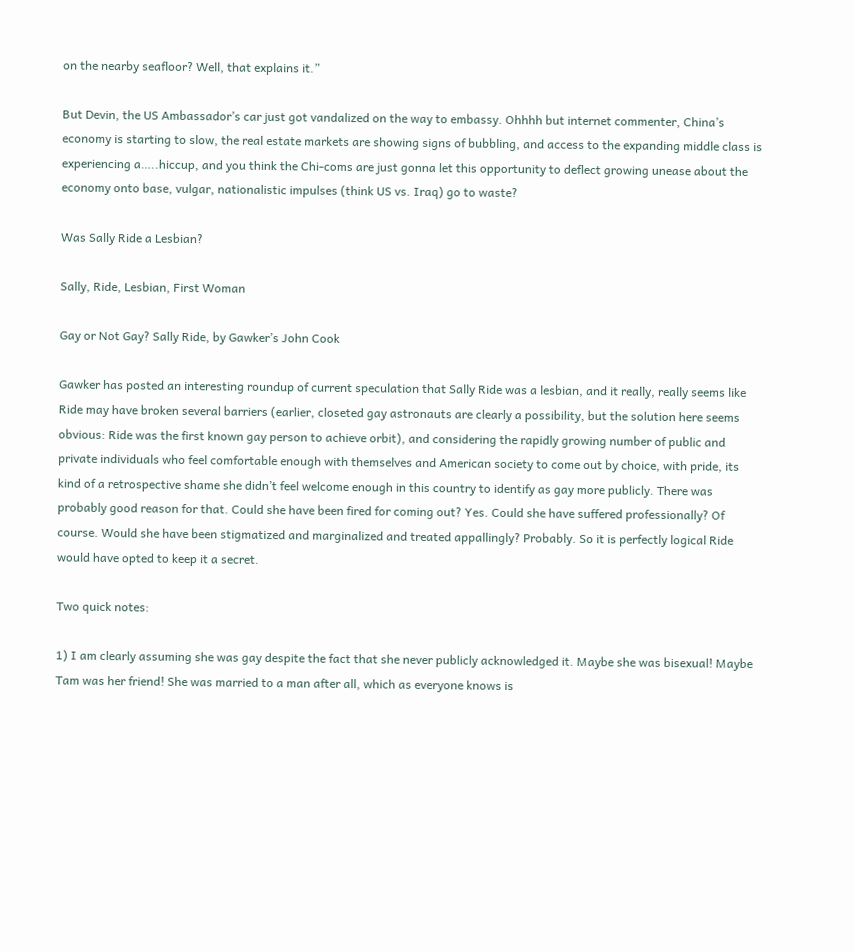on the nearby seafloor? Well, that explains it.”

But Devin, the US Ambassador’s car just got vandalized on the way to embassy. Ohhhh but internet commenter, China’s economy is starting to slow, the real estate markets are showing signs of bubbling, and access to the expanding middle class is experiencing a…..hiccup, and you think the Chi-coms are just gonna let this opportunity to deflect growing unease about the economy onto base, vulgar, nationalistic impulses (think US vs. Iraq) go to waste?

Was Sally Ride a Lesbian?

Sally, Ride, Lesbian, First Woman

Gay or Not Gay? Sally Ride, by Gawker’s John Cook

Gawker has posted an interesting roundup of current speculation that Sally Ride was a lesbian, and it really, really seems like Ride may have broken several barriers (earlier, closeted gay astronauts are clearly a possibility, but the solution here seems obvious: Ride was the first known gay person to achieve orbit), and considering the rapidly growing number of public and private individuals who feel comfortable enough with themselves and American society to come out by choice, with pride, its kind of a retrospective shame she didn’t feel welcome enough in this country to identify as gay more publicly. There was probably good reason for that. Could she have been fired for coming out? Yes. Could she have suffered professionally? Of course. Would she have been stigmatized and marginalized and treated appallingly? Probably. So it is perfectly logical Ride would have opted to keep it a secret.

Two quick notes:

1) I am clearly assuming she was gay despite the fact that she never publicly acknowledged it. Maybe she was bisexual! Maybe Tam was her friend! She was married to a man after all, which as everyone knows is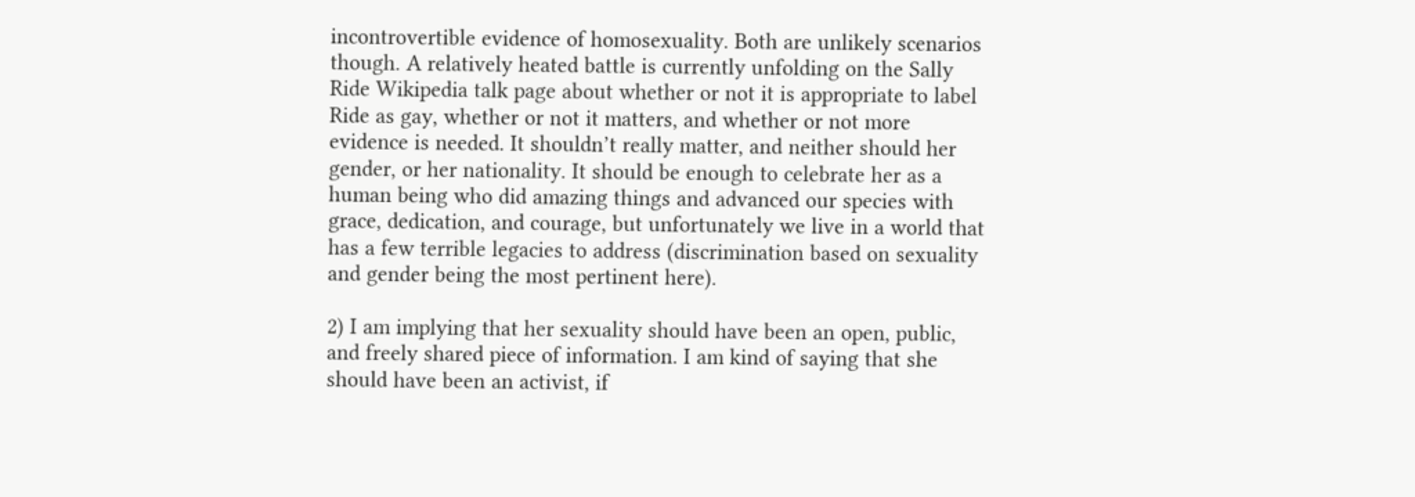incontrovertible evidence of homosexuality. Both are unlikely scenarios though. A relatively heated battle is currently unfolding on the Sally Ride Wikipedia talk page about whether or not it is appropriate to label Ride as gay, whether or not it matters, and whether or not more evidence is needed. It shouldn’t really matter, and neither should her gender, or her nationality. It should be enough to celebrate her as a human being who did amazing things and advanced our species with grace, dedication, and courage, but unfortunately we live in a world that has a few terrible legacies to address (discrimination based on sexuality and gender being the most pertinent here).

2) I am implying that her sexuality should have been an open, public, and freely shared piece of information. I am kind of saying that she should have been an activist, if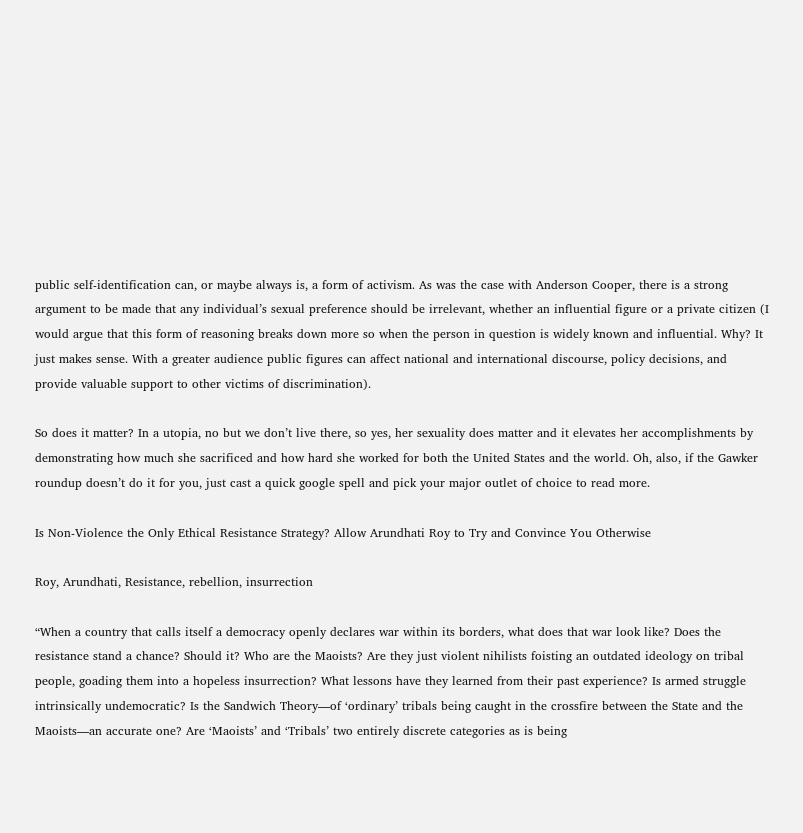public self-identification can, or maybe always is, a form of activism. As was the case with Anderson Cooper, there is a strong argument to be made that any individual’s sexual preference should be irrelevant, whether an influential figure or a private citizen (I would argue that this form of reasoning breaks down more so when the person in question is widely known and influential. Why? It just makes sense. With a greater audience public figures can affect national and international discourse, policy decisions, and provide valuable support to other victims of discrimination).

So does it matter? In a utopia, no but we don’t live there, so yes, her sexuality does matter and it elevates her accomplishments by demonstrating how much she sacrificed and how hard she worked for both the United States and the world. Oh, also, if the Gawker roundup doesn’t do it for you, just cast a quick google spell and pick your major outlet of choice to read more.

Is Non-Violence the Only Ethical Resistance Strategy? Allow Arundhati Roy to Try and Convince You Otherwise

Roy, Arundhati, Resistance, rebellion, insurrection

“When a country that calls itself a democracy openly declares war within its borders, what does that war look like? Does the resistance stand a chance? Should it? Who are the Maoists? Are they just violent nihilists foisting an outdated ideology on tribal people, goading them into a hopeless insurrection? What lessons have they learned from their past experience? Is armed struggle intrinsically undemocratic? Is the Sandwich Theory—of ‘ordinary’ tribals being caught in the crossfire between the State and the Maoists—an accurate one? Are ‘Maoists’ and ‘Tribals’ two entirely discrete categories as is being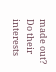made out? Do their interests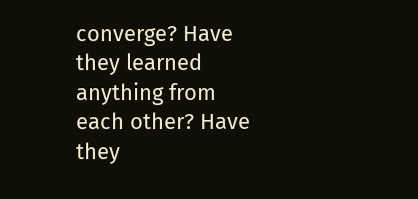converge? Have they learned anything from each other? Have they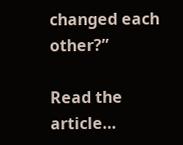changed each other?”

Read the article…